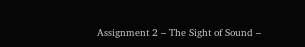Assignment 2 – The Sight of Sound –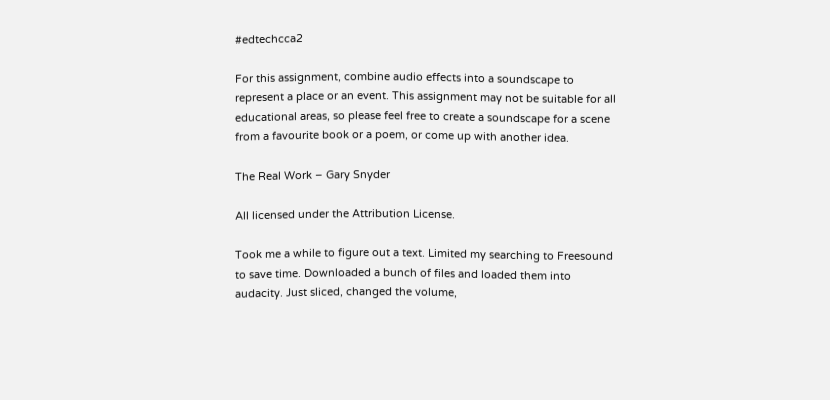#edtechcca2

For this assignment, combine audio effects into a soundscape to represent a place or an event. This assignment may not be suitable for all educational areas, so please feel free to create a soundscape for a scene from a favourite book or a poem, or come up with another idea.

The Real Work – Gary Snyder

All licensed under the Attribution License.

Took me a while to figure out a text. Limited my searching to Freesound to save time. Downloaded a bunch of files and loaded them into audacity. Just sliced, changed the volume,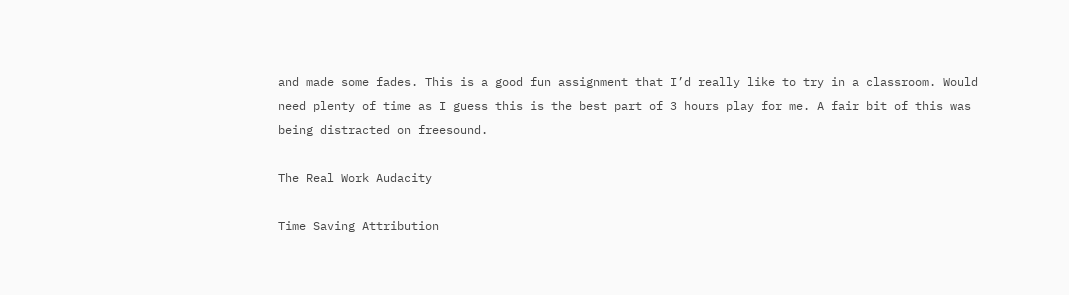and made some fades. This is a good fun assignment that I’d really like to try in a classroom. Would need plenty of time as I guess this is the best part of 3 hours play for me. A fair bit of this was being distracted on freesound.

The Real Work Audacity

Time Saving Attribution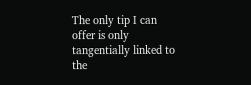The only tip I can offer is only tangentially linked to the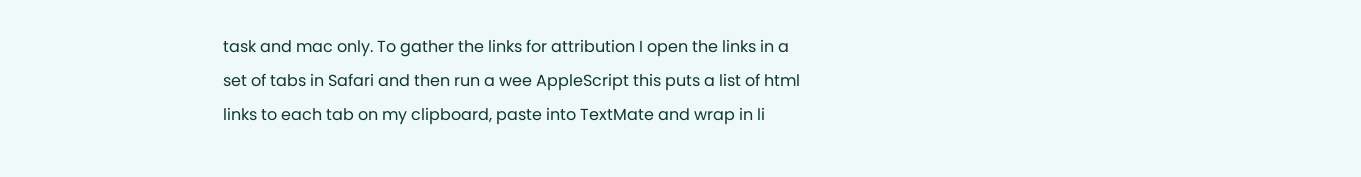task and mac only. To gather the links for attribution I open the links in a set of tabs in Safari and then run a wee AppleScript this puts a list of html links to each tab on my clipboard, paste into TextMate and wrap in li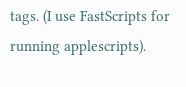tags. (I use FastScripts for running applescripts).